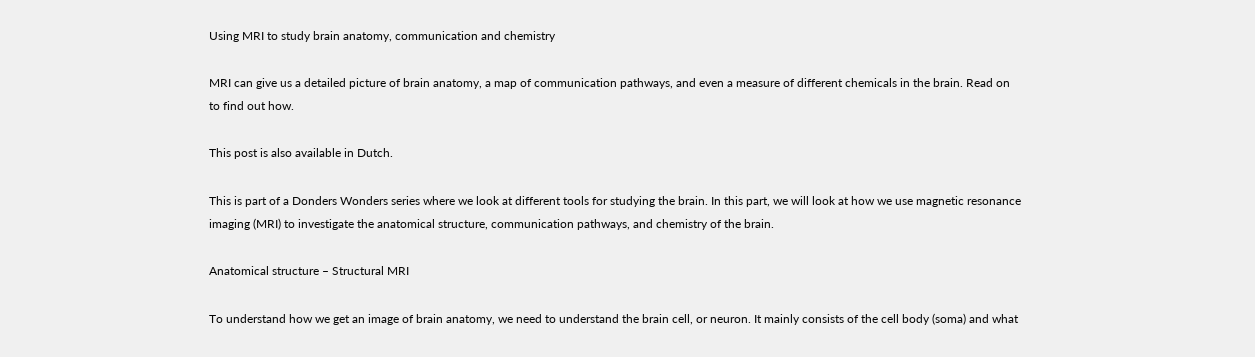Using MRI to study brain anatomy, communication and chemistry

MRI can give us a detailed picture of brain anatomy, a map of communication pathways, and even a measure of different chemicals in the brain. Read on to find out how.

This post is also available in Dutch.

This is part of a Donders Wonders series where we look at different tools for studying the brain. In this part, we will look at how we use magnetic resonance imaging (MRI) to investigate the anatomical structure, communication pathways, and chemistry of the brain.

Anatomical structure – Structural MRI

To understand how we get an image of brain anatomy, we need to understand the brain cell, or neuron. It mainly consists of the cell body (soma) and what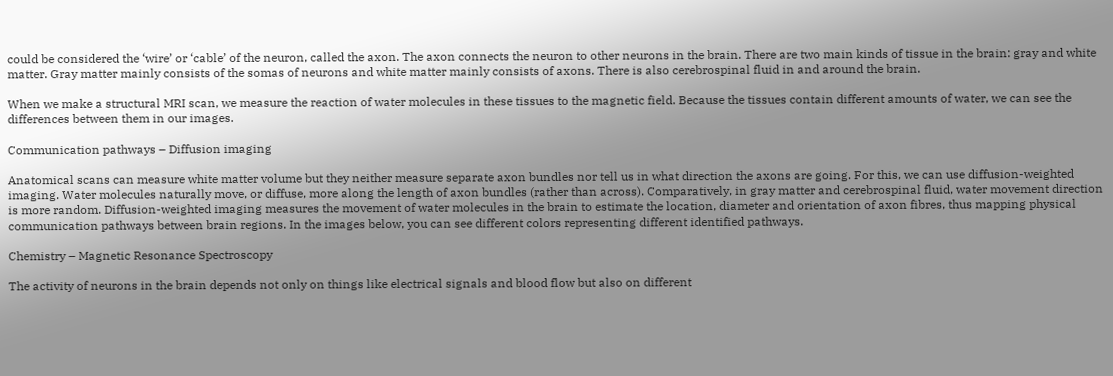could be considered the ‘wire’ or ‘cable’ of the neuron, called the axon. The axon connects the neuron to other neurons in the brain. There are two main kinds of tissue in the brain: gray and white matter. Gray matter mainly consists of the somas of neurons and white matter mainly consists of axons. There is also cerebrospinal fluid in and around the brain.

When we make a structural MRI scan, we measure the reaction of water molecules in these tissues to the magnetic field. Because the tissues contain different amounts of water, we can see the differences between them in our images.

Communication pathways – Diffusion imaging

Anatomical scans can measure white matter volume but they neither measure separate axon bundles nor tell us in what direction the axons are going. For this, we can use diffusion-weighted imaging. Water molecules naturally move, or diffuse, more along the length of axon bundles (rather than across). Comparatively, in gray matter and cerebrospinal fluid, water movement direction is more random. Diffusion-weighted imaging measures the movement of water molecules in the brain to estimate the location, diameter and orientation of axon fibres, thus mapping physical communication pathways between brain regions. In the images below, you can see different colors representing different identified pathways.

Chemistry – Magnetic Resonance Spectroscopy

The activity of neurons in the brain depends not only on things like electrical signals and blood flow but also on different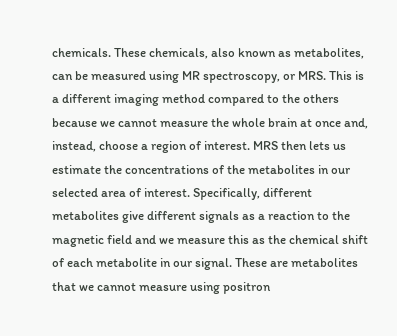chemicals. These chemicals, also known as metabolites, can be measured using MR spectroscopy, or MRS. This is a different imaging method compared to the others because we cannot measure the whole brain at once and, instead, choose a region of interest. MRS then lets us estimate the concentrations of the metabolites in our selected area of interest. Specifically, different metabolites give different signals as a reaction to the magnetic field and we measure this as the chemical shift of each metabolite in our signal. These are metabolites that we cannot measure using positron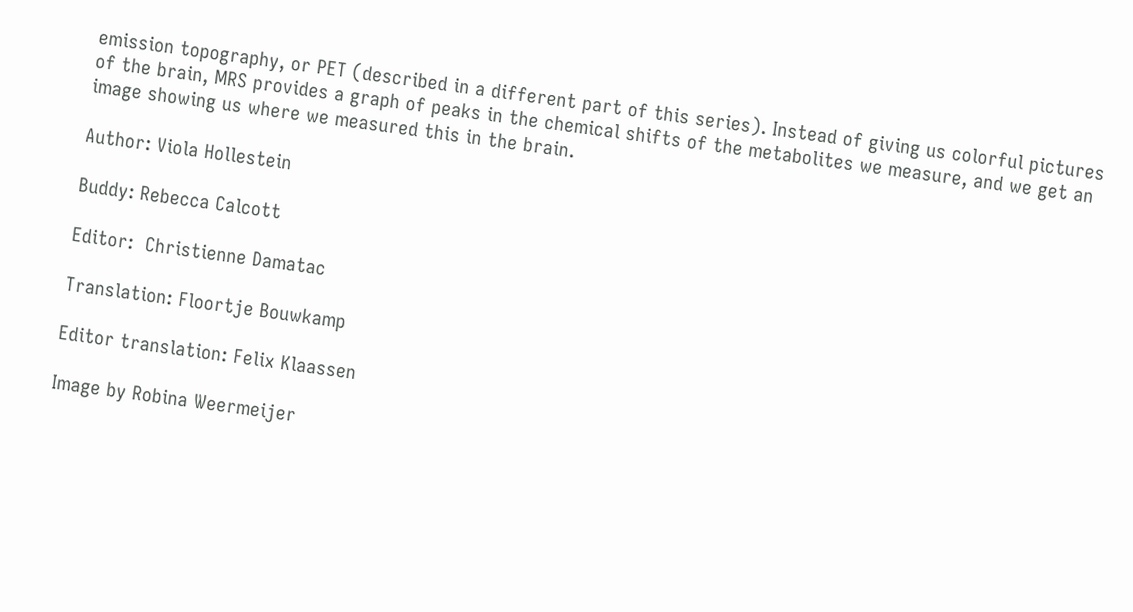emission topography, or PET (described in a different part of this series). Instead of giving us colorful pictures of the brain, MRS provides a graph of peaks in the chemical shifts of the metabolites we measure, and we get an image showing us where we measured this in the brain.

Author: Viola Hollestein

Buddy: Rebecca Calcott

Editor:  Christienne Damatac

Translation: Floortje Bouwkamp

Editor translation: Felix Klaassen

Image by Robina Weermeijer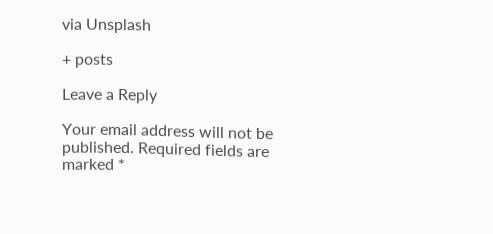via Unsplash

+ posts

Leave a Reply

Your email address will not be published. Required fields are marked *